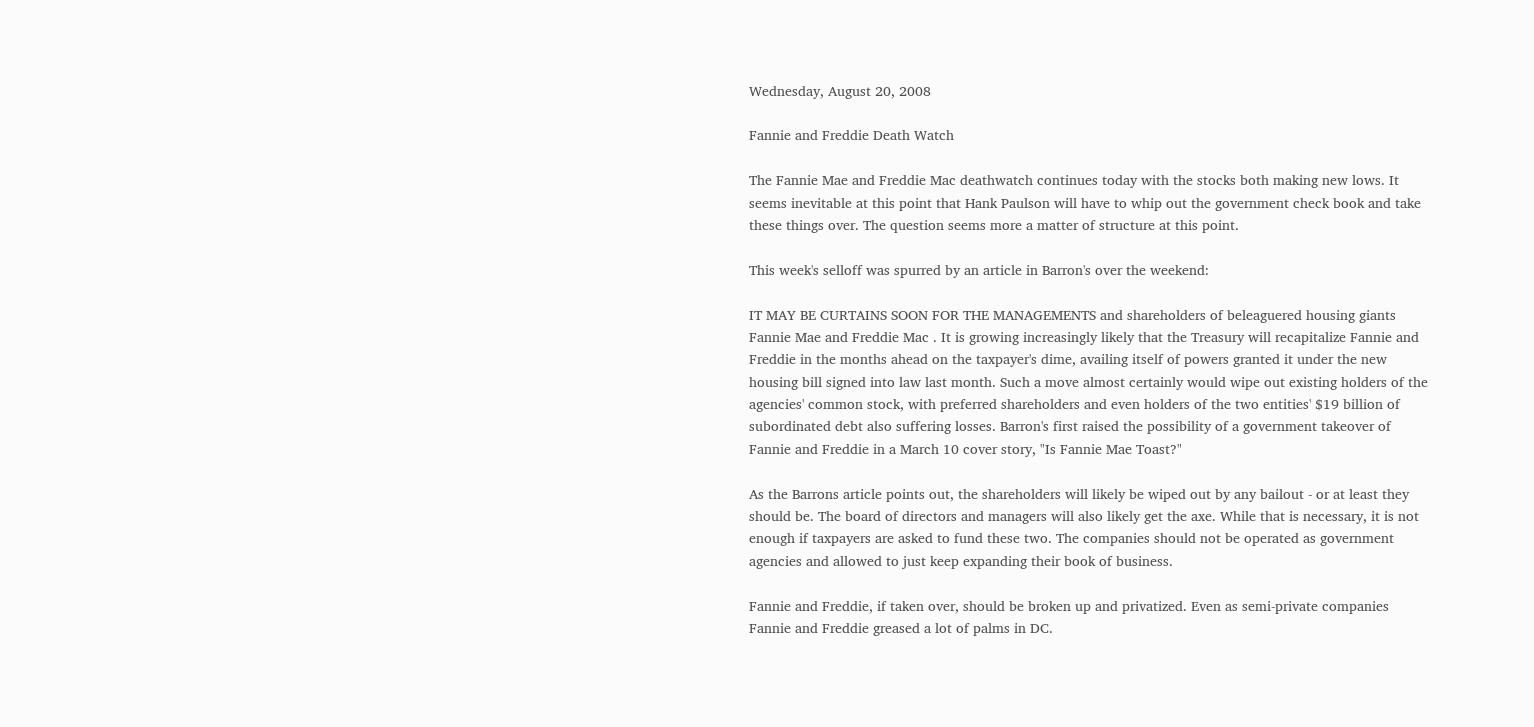Wednesday, August 20, 2008

Fannie and Freddie Death Watch

The Fannie Mae and Freddie Mac deathwatch continues today with the stocks both making new lows. It seems inevitable at this point that Hank Paulson will have to whip out the government check book and take these things over. The question seems more a matter of structure at this point.

This week's selloff was spurred by an article in Barron's over the weekend:

IT MAY BE CURTAINS SOON FOR THE MANAGEMENTS and shareholders of beleaguered housing giants Fannie Mae and Freddie Mac . It is growing increasingly likely that the Treasury will recapitalize Fannie and Freddie in the months ahead on the taxpayer's dime, availing itself of powers granted it under the new housing bill signed into law last month. Such a move almost certainly would wipe out existing holders of the agencies' common stock, with preferred shareholders and even holders of the two entities' $19 billion of subordinated debt also suffering losses. Barron's first raised the possibility of a government takeover of Fannie and Freddie in a March 10 cover story, "Is Fannie Mae Toast?"

As the Barrons article points out, the shareholders will likely be wiped out by any bailout - or at least they should be. The board of directors and managers will also likely get the axe. While that is necessary, it is not enough if taxpayers are asked to fund these two. The companies should not be operated as government agencies and allowed to just keep expanding their book of business.

Fannie and Freddie, if taken over, should be broken up and privatized. Even as semi-private companies Fannie and Freddie greased a lot of palms in DC.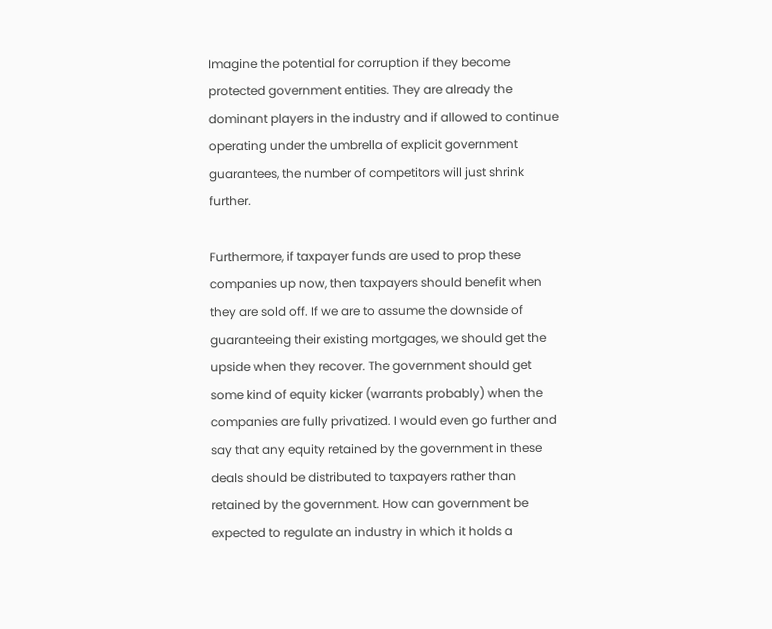Imagine the potential for corruption if they become protected government entities. They are already the dominant players in the industry and if allowed to continue operating under the umbrella of explicit government guarantees, the number of competitors will just shrink further.

Furthermore, if taxpayer funds are used to prop these companies up now, then taxpayers should benefit when they are sold off. If we are to assume the downside of guaranteeing their existing mortgages, we should get the upside when they recover. The government should get some kind of equity kicker (warrants probably) when the companies are fully privatized. I would even go further and say that any equity retained by the government in these deals should be distributed to taxpayers rather than retained by the government. How can government be expected to regulate an industry in which it holds a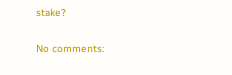stake?

No comments: